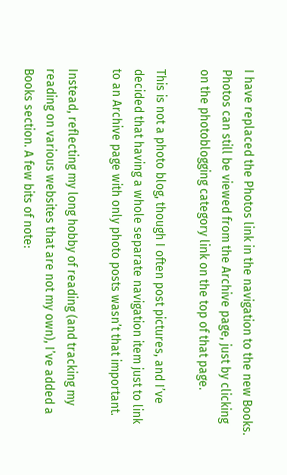I have replaced the Photos link in the navigation to the new Books. Photos can still be viewed from the Archive page, just by clicking on the photoblogging category link on the top of that page.

This is not a photo blog, though I often post pictures, and I’ve decided that having a whole separate navigation item just to link to an Archive page with only photo posts wasn’t that important.

Instead, reflecting my long hobby of reading (and tracking my reading on various websites that are not my own), I’ve added a Books section. A few bits of note: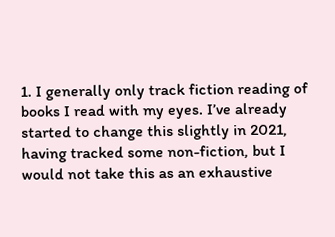1. I generally only track fiction reading of books I read with my eyes. I’ve already started to change this slightly in 2021, having tracked some non-fiction, but I would not take this as an exhaustive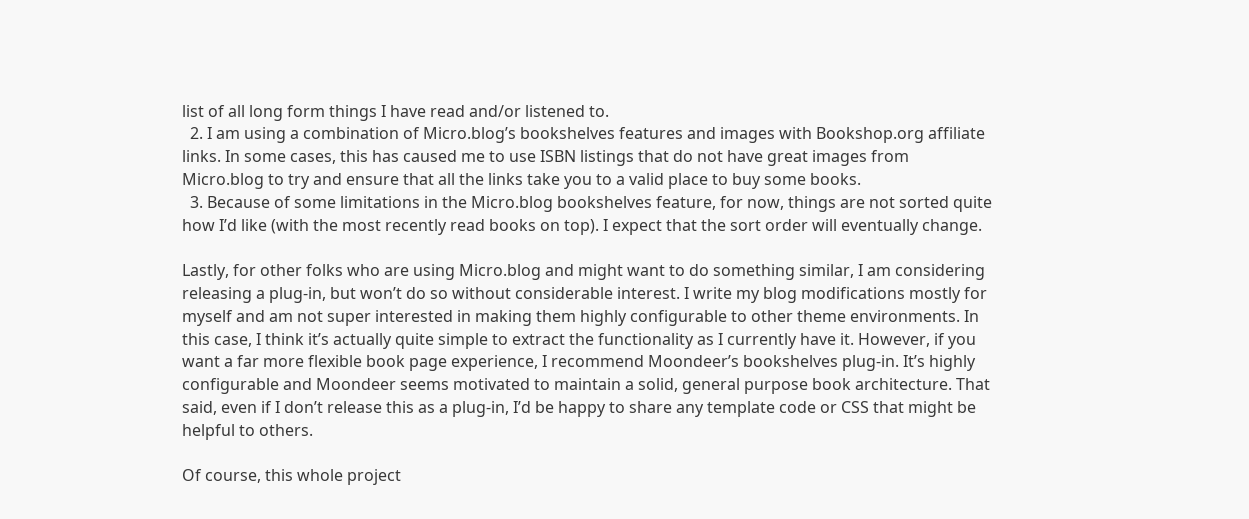list of all long form things I have read and/or listened to.
  2. I am using a combination of Micro.blog’s bookshelves features and images with Bookshop.org affiliate links. In some cases, this has caused me to use ISBN listings that do not have great images from Micro.blog to try and ensure that all the links take you to a valid place to buy some books.
  3. Because of some limitations in the Micro.blog bookshelves feature, for now, things are not sorted quite how I’d like (with the most recently read books on top). I expect that the sort order will eventually change.

Lastly, for other folks who are using Micro.blog and might want to do something similar, I am considering releasing a plug-in, but won’t do so without considerable interest. I write my blog modifications mostly for myself and am not super interested in making them highly configurable to other theme environments. In this case, I think it’s actually quite simple to extract the functionality as I currently have it. However, if you want a far more flexible book page experience, I recommend Moondeer’s bookshelves plug-in. It’s highly configurable and Moondeer seems motivated to maintain a solid, general purpose book architecture. That said, even if I don’t release this as a plug-in, I’d be happy to share any template code or CSS that might be helpful to others.

Of course, this whole project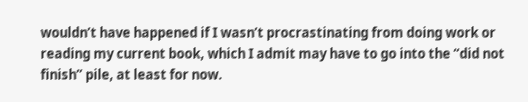wouldn’t have happened if I wasn’t procrastinating from doing work or reading my current book, which I admit may have to go into the “did not finish” pile, at least for now.